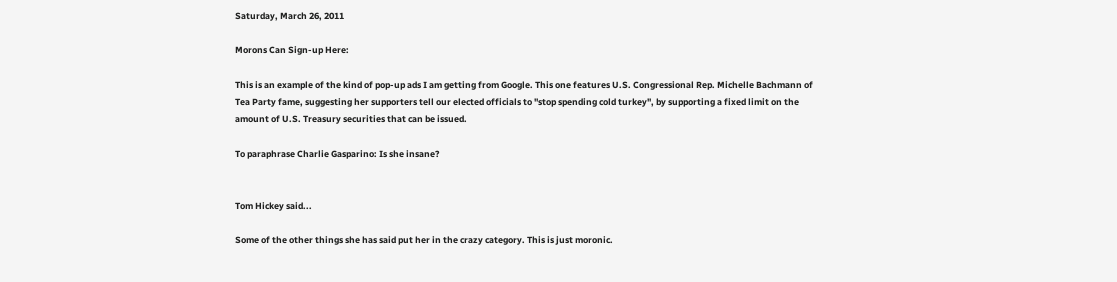Saturday, March 26, 2011

Morons Can Sign-up Here:

This is an example of the kind of pop-up ads I am getting from Google. This one features U.S. Congressional Rep. Michelle Bachmann of Tea Party fame, suggesting her supporters tell our elected officials to "stop spending cold turkey", by supporting a fixed limit on the amount of U.S. Treasury securities that can be issued.

To paraphrase Charlie Gasparino: Is she insane?


Tom Hickey said...

Some of the other things she has said put her in the crazy category. This is just moronic.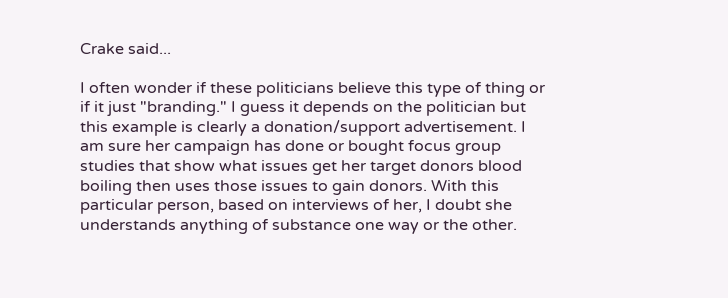Crake said...

I often wonder if these politicians believe this type of thing or if it just "branding." I guess it depends on the politician but this example is clearly a donation/support advertisement. I am sure her campaign has done or bought focus group studies that show what issues get her target donors blood boiling then uses those issues to gain donors. With this particular person, based on interviews of her, I doubt she understands anything of substance one way or the other.